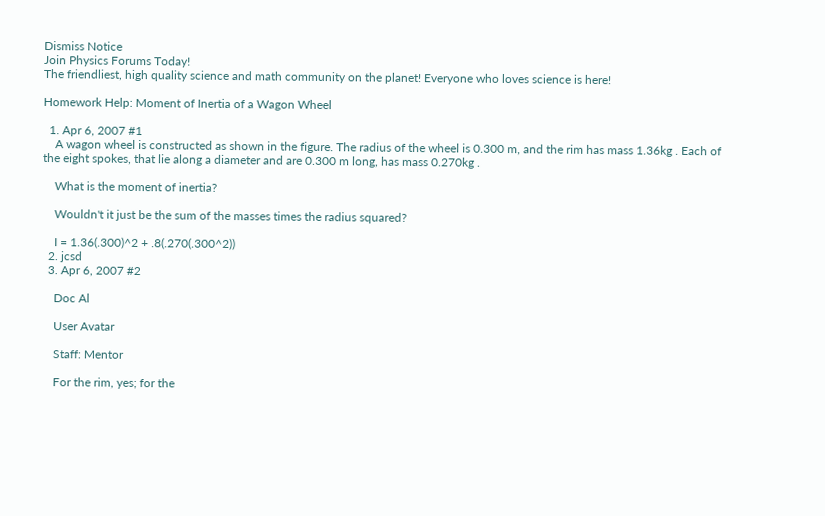Dismiss Notice
Join Physics Forums Today!
The friendliest, high quality science and math community on the planet! Everyone who loves science is here!

Homework Help: Moment of Inertia of a Wagon Wheel

  1. Apr 6, 2007 #1
    A wagon wheel is constructed as shown in the figure. The radius of the wheel is 0.300 m, and the rim has mass 1.36kg . Each of the eight spokes, that lie along a diameter and are 0.300 m long, has mass 0.270kg .

    What is the moment of inertia?

    Wouldn't it just be the sum of the masses times the radius squared?

    I = 1.36(.300)^2 + .8(.270(.300^2))
  2. jcsd
  3. Apr 6, 2007 #2

    Doc Al

    User Avatar

    Staff: Mentor

    For the rim, yes; for the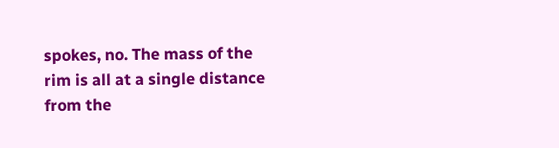spokes, no. The mass of the rim is all at a single distance from the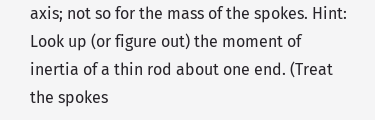axis; not so for the mass of the spokes. Hint: Look up (or figure out) the moment of inertia of a thin rod about one end. (Treat the spokes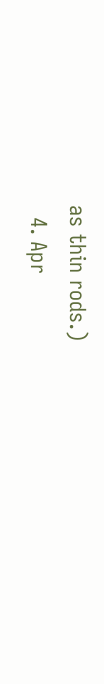as thin rods.)
  4. Apr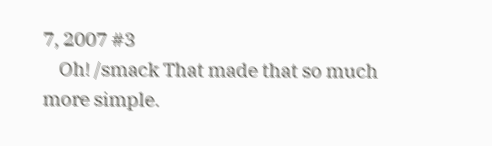7, 2007 #3
    Oh! /smack That made that so much more simple.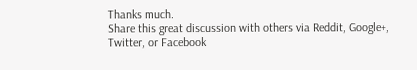Thanks much.
Share this great discussion with others via Reddit, Google+, Twitter, or Facebook